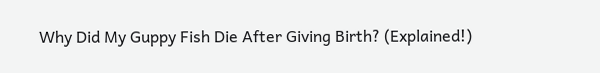Why Did My Guppy Fish Die After Giving Birth? (Explained!)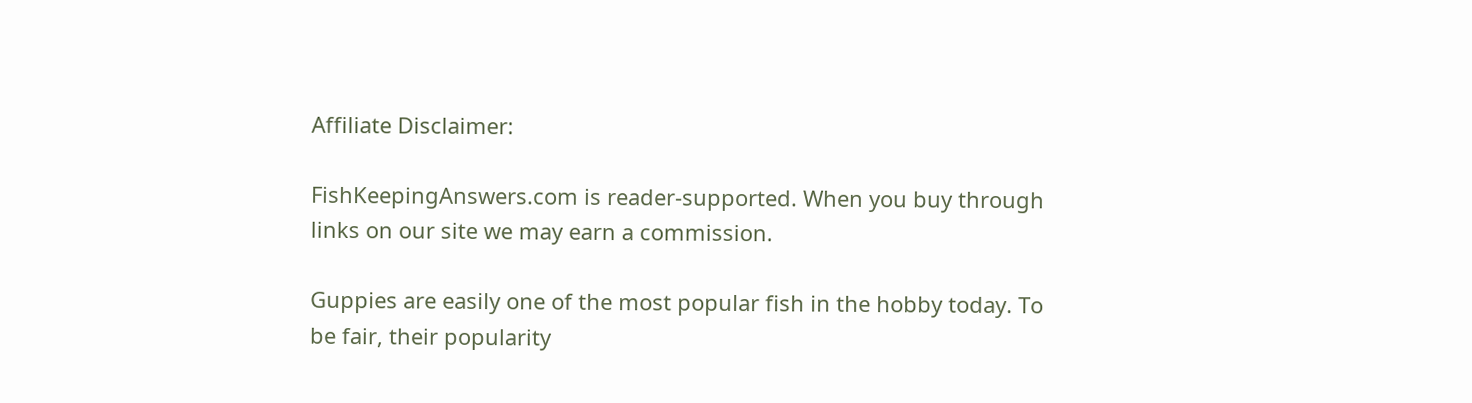Affiliate Disclaimer:

FishKeepingAnswers.com is reader-supported. When you buy through links on our site we may earn a commission.

Guppies are easily one of the most popular fish in the hobby today. To be fair, their popularity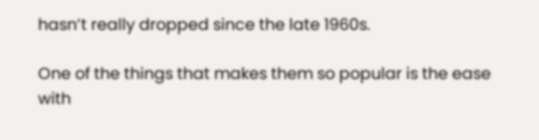hasn’t really dropped since the late 1960s.

One of the things that makes them so popular is the ease with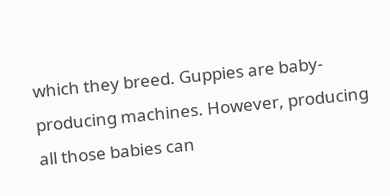which they breed. Guppies are baby-producing machines. However, producing all those babies can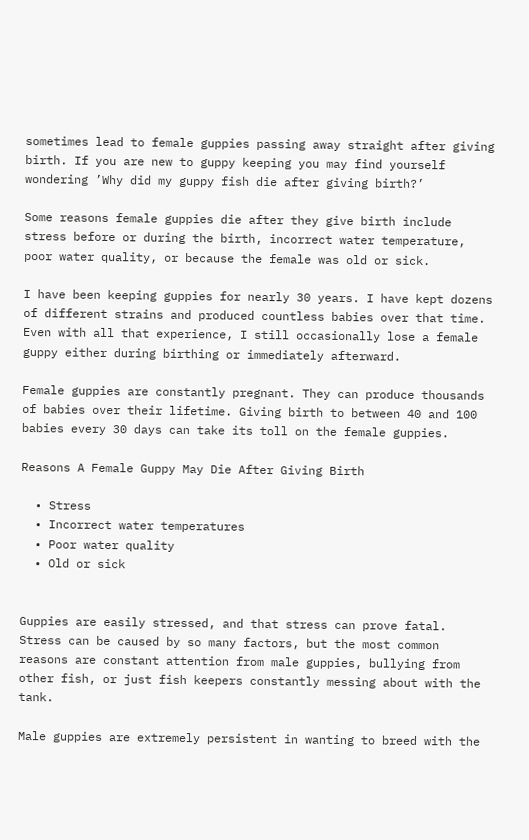sometimes lead to female guppies passing away straight after giving birth. If you are new to guppy keeping you may find yourself wondering ’Why did my guppy fish die after giving birth?’

Some reasons female guppies die after they give birth include stress before or during the birth, incorrect water temperature, poor water quality, or because the female was old or sick.

I have been keeping guppies for nearly 30 years. I have kept dozens of different strains and produced countless babies over that time. Even with all that experience, I still occasionally lose a female guppy either during birthing or immediately afterward.

Female guppies are constantly pregnant. They can produce thousands of babies over their lifetime. Giving birth to between 40 and 100 babies every 30 days can take its toll on the female guppies.

Reasons A Female Guppy May Die After Giving Birth

  • Stress
  • Incorrect water temperatures
  • Poor water quality
  • Old or sick


Guppies are easily stressed, and that stress can prove fatal. Stress can be caused by so many factors, but the most common reasons are constant attention from male guppies, bullying from other fish, or just fish keepers constantly messing about with the tank.

Male guppies are extremely persistent in wanting to breed with the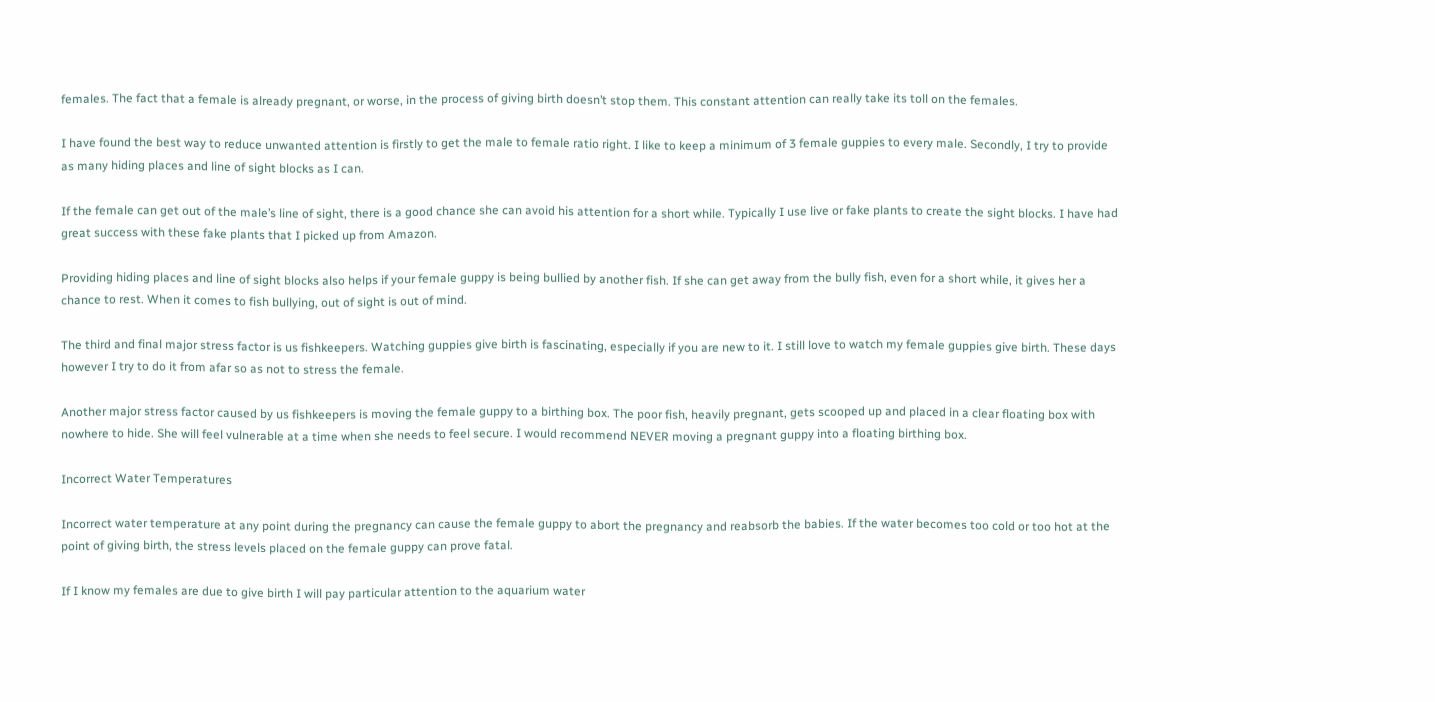females. The fact that a female is already pregnant, or worse, in the process of giving birth doesn’t stop them. This constant attention can really take its toll on the females.

I have found the best way to reduce unwanted attention is firstly to get the male to female ratio right. I like to keep a minimum of 3 female guppies to every male. Secondly, I try to provide as many hiding places and line of sight blocks as I can.

If the female can get out of the male’s line of sight, there is a good chance she can avoid his attention for a short while. Typically I use live or fake plants to create the sight blocks. I have had great success with these fake plants that I picked up from Amazon.

Providing hiding places and line of sight blocks also helps if your female guppy is being bullied by another fish. If she can get away from the bully fish, even for a short while, it gives her a chance to rest. When it comes to fish bullying, out of sight is out of mind.

The third and final major stress factor is us fishkeepers. Watching guppies give birth is fascinating, especially if you are new to it. I still love to watch my female guppies give birth. These days however I try to do it from afar so as not to stress the female.

Another major stress factor caused by us fishkeepers is moving the female guppy to a birthing box. The poor fish, heavily pregnant, gets scooped up and placed in a clear floating box with nowhere to hide. She will feel vulnerable at a time when she needs to feel secure. I would recommend NEVER moving a pregnant guppy into a floating birthing box.

Incorrect Water Temperatures

Incorrect water temperature at any point during the pregnancy can cause the female guppy to abort the pregnancy and reabsorb the babies. If the water becomes too cold or too hot at the point of giving birth, the stress levels placed on the female guppy can prove fatal.

If I know my females are due to give birth I will pay particular attention to the aquarium water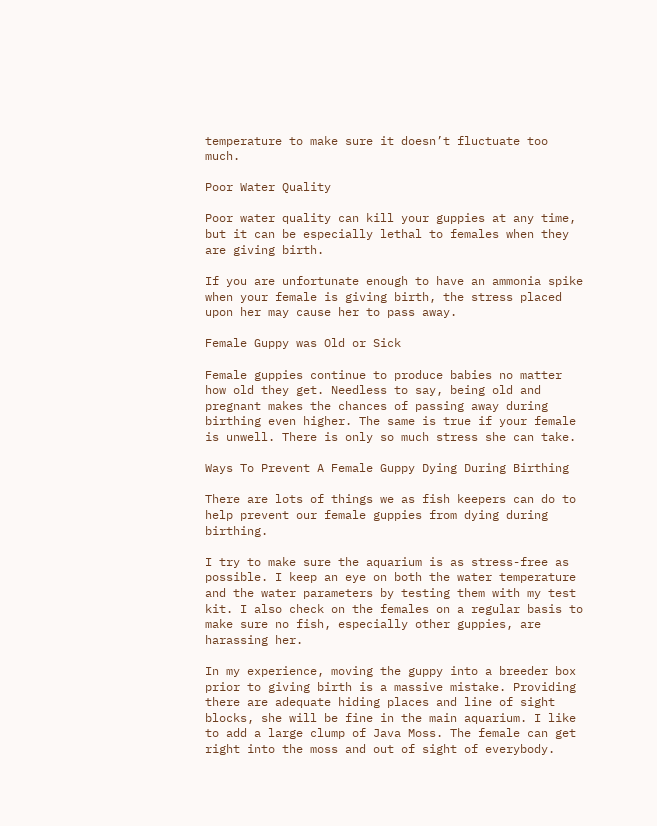temperature to make sure it doesn’t fluctuate too much.

Poor Water Quality

Poor water quality can kill your guppies at any time, but it can be especially lethal to females when they are giving birth.

If you are unfortunate enough to have an ammonia spike when your female is giving birth, the stress placed upon her may cause her to pass away.

Female Guppy was Old or Sick

Female guppies continue to produce babies no matter how old they get. Needless to say, being old and pregnant makes the chances of passing away during birthing even higher. The same is true if your female is unwell. There is only so much stress she can take.

Ways To Prevent A Female Guppy Dying During Birthing

There are lots of things we as fish keepers can do to help prevent our female guppies from dying during birthing.

I try to make sure the aquarium is as stress-free as possible. I keep an eye on both the water temperature and the water parameters by testing them with my test kit. I also check on the females on a regular basis to make sure no fish, especially other guppies, are harassing her.

In my experience, moving the guppy into a breeder box prior to giving birth is a massive mistake. Providing there are adequate hiding places and line of sight blocks, she will be fine in the main aquarium. I like to add a large clump of Java Moss. The female can get right into the moss and out of sight of everybody.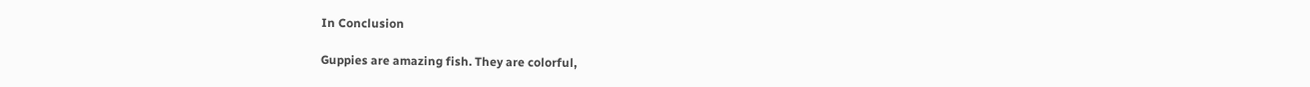In Conclusion

Guppies are amazing fish. They are colorful,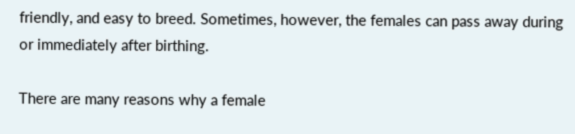friendly, and easy to breed. Sometimes, however, the females can pass away during or immediately after birthing.

There are many reasons why a female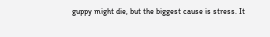guppy might die, but the biggest cause is stress. It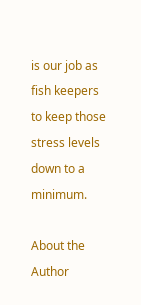is our job as fish keepers to keep those stress levels down to a minimum.

About the Author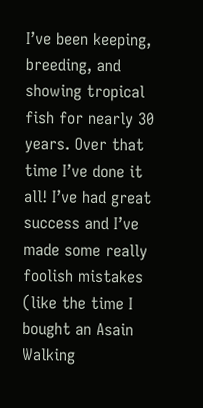I’ve been keeping, breeding, and showing tropical fish for nearly 30 years. Over that time I’ve done it all! I’ve had great success and I’ve made some really foolish mistakes (like the time I bought an Asain Walking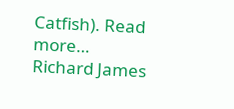Catfish). Read more…
Richard James